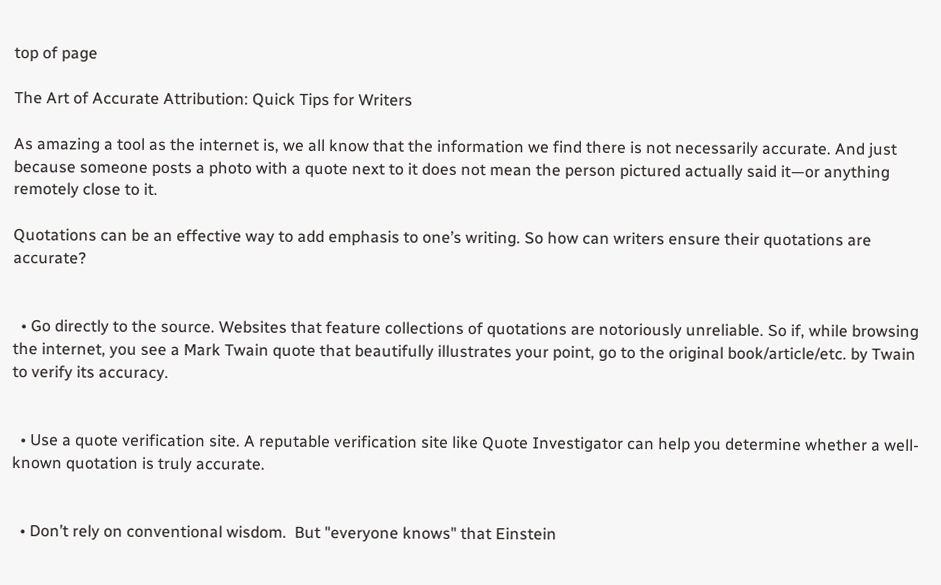top of page

The Art of Accurate Attribution: Quick Tips for Writers

As amazing a tool as the internet is, we all know that the information we find there is not necessarily accurate. And just because someone posts a photo with a quote next to it does not mean the person pictured actually said it—or anything remotely close to it.

Quotations can be an effective way to add emphasis to one’s writing. So how can writers ensure their quotations are accurate?


  • Go directly to the source. Websites that feature collections of quotations are notoriously unreliable. So if, while browsing the internet, you see a Mark Twain quote that beautifully illustrates your point, go to the original book/article/etc. by Twain to verify its accuracy.


  • Use a quote verification site. A reputable verification site like Quote Investigator can help you determine whether a well-known quotation is truly accurate.


  • Don’t rely on conventional wisdom.  But "everyone knows" that Einstein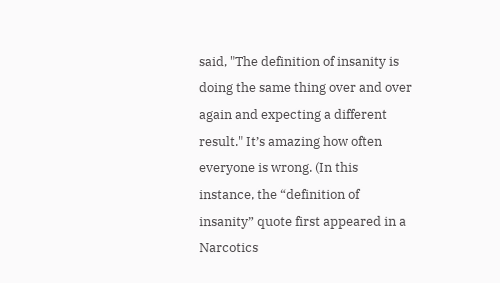said, "The definition of insanity is doing the same thing over and over again and expecting a different result." It’s amazing how often everyone is wrong. (In this instance, the “definition of insanity” quote first appeared in a Narcotics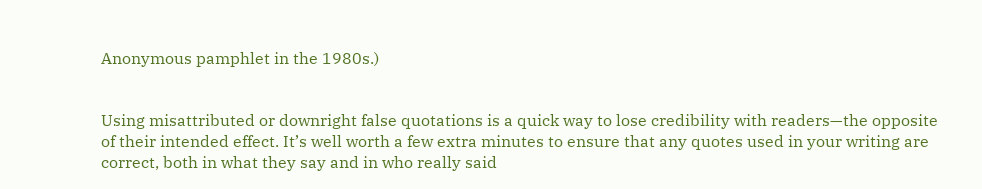Anonymous pamphlet in the 1980s.)


Using misattributed or downright false quotations is a quick way to lose credibility with readers—the opposite of their intended effect. It’s well worth a few extra minutes to ensure that any quotes used in your writing are correct, both in what they say and in who really said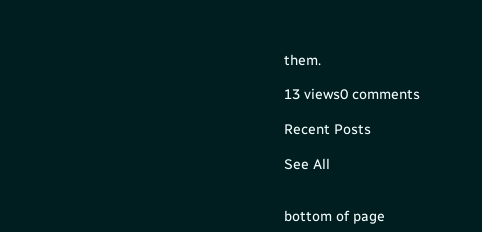them.

13 views0 comments

Recent Posts

See All


bottom of page